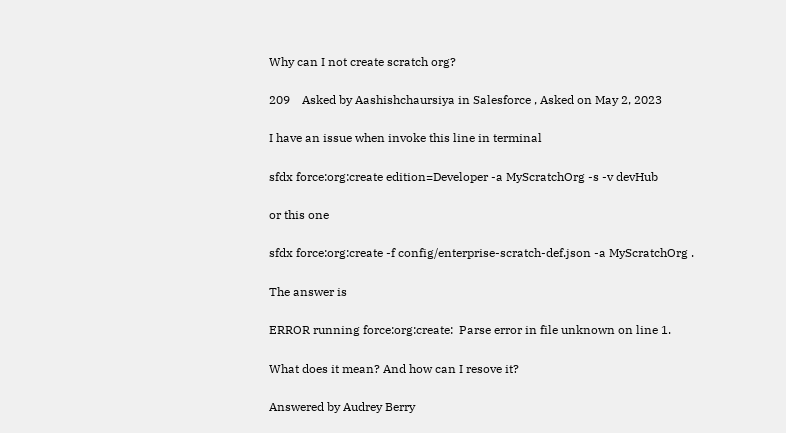Why can I not create scratch org?

209    Asked by Aashishchaursiya in Salesforce , Asked on May 2, 2023

I have an issue when invoke this line in terminal

sfdx force:org:create edition=Developer -a MyScratchOrg -s -v devHub

or this one

sfdx force:org:create -f config/enterprise-scratch-def.json -a MyScratchOrg .

The answer is

ERROR running force:org:create:  Parse error in file unknown on line 1.

What does it mean? And how can I resove it?

Answered by Audrey Berry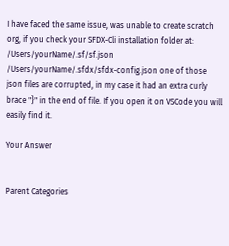I have faced the same issue, was unable to create scratch org, if you check your SFDX-Cli installation folder at: /Users/yourName/.sf/sf.json /Users/yourName/.sfdx/sfdx-config.json one of those json files are corrupted, in my case it had an extra curly brace "}" in the end of file. If you open it on VSCode you will easily find it.

Your Answer


Parent Categories